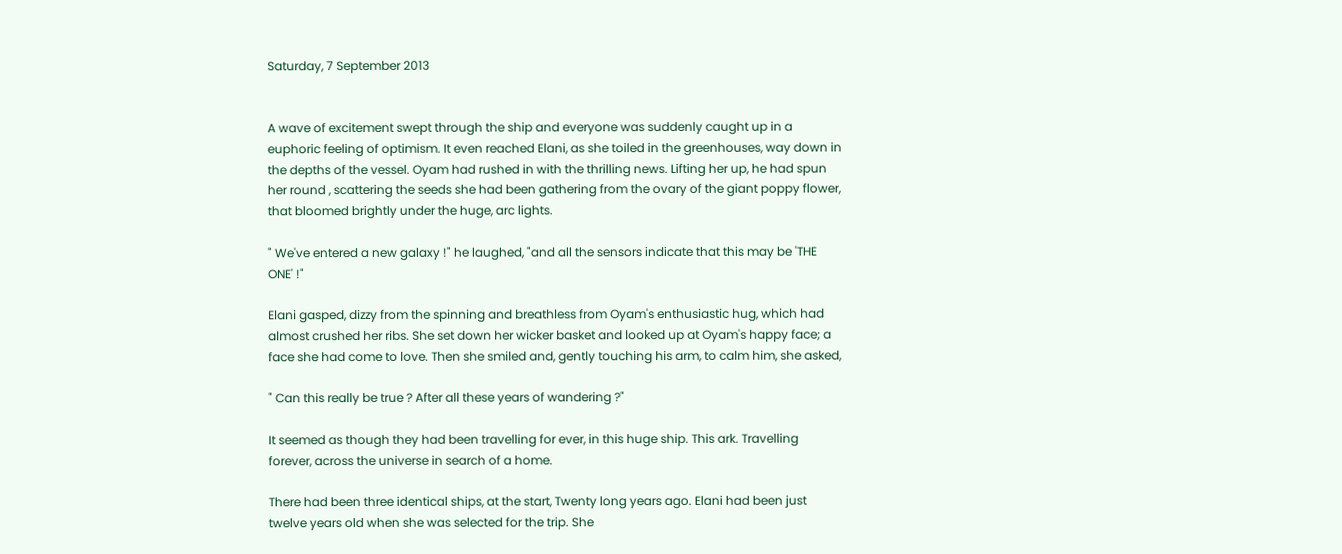Saturday, 7 September 2013


A wave of excitement swept through the ship and everyone was suddenly caught up in a euphoric feeling of optimism. It even reached Elani, as she toiled in the greenhouses, way down in the depths of the vessel. Oyam had rushed in with the thrilling news. Lifting her up, he had spun her round , scattering the seeds she had been gathering from the ovary of the giant poppy flower, that bloomed brightly under the huge, arc lights.

" We've entered a new galaxy !" he laughed, "and all the sensors indicate that this may be 'THE ONE' !"

Elani gasped, dizzy from the spinning and breathless from Oyam's enthusiastic hug, which had almost crushed her ribs. She set down her wicker basket and looked up at Oyam's happy face; a face she had come to love. Then she smiled and, gently touching his arm, to calm him, she asked,

" Can this really be true ? After all these years of wandering ?"

It seemed as though they had been travelling for ever, in this huge ship. This ark. Travelling forever, across the universe in search of a home.

There had been three identical ships, at the start, Twenty long years ago. Elani had been just twelve years old when she was selected for the trip. She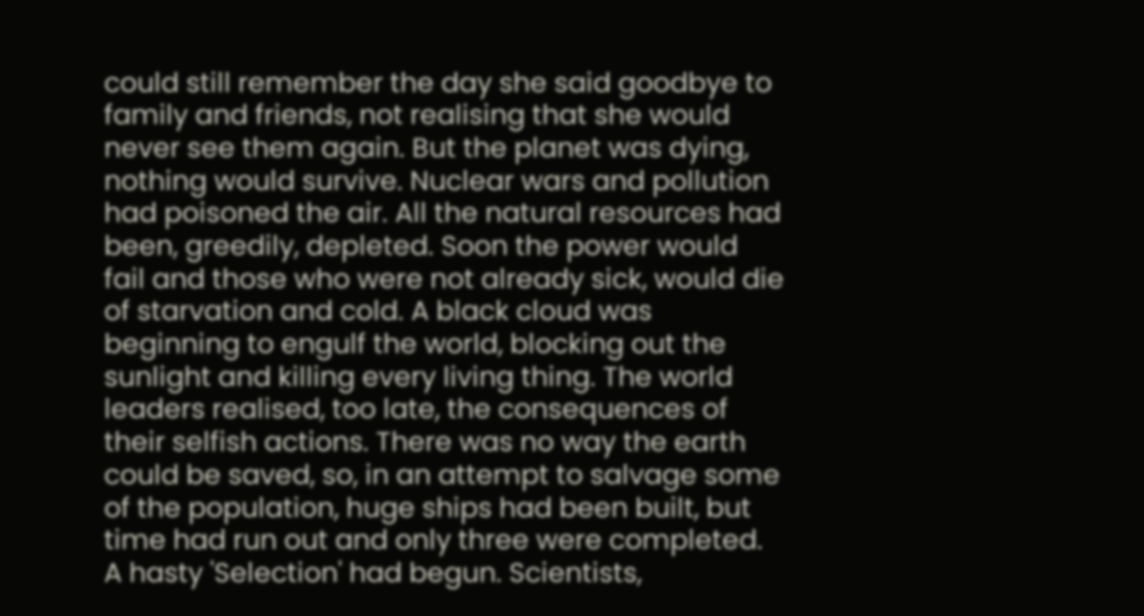could still remember the day she said goodbye to family and friends, not realising that she would never see them again. But the planet was dying, nothing would survive. Nuclear wars and pollution had poisoned the air. All the natural resources had been, greedily, depleted. Soon the power would fail and those who were not already sick, would die of starvation and cold. A black cloud was beginning to engulf the world, blocking out the sunlight and killing every living thing. The world leaders realised, too late, the consequences of their selfish actions. There was no way the earth could be saved, so, in an attempt to salvage some of the population, huge ships had been built, but time had run out and only three were completed. A hasty 'Selection' had begun. Scientists,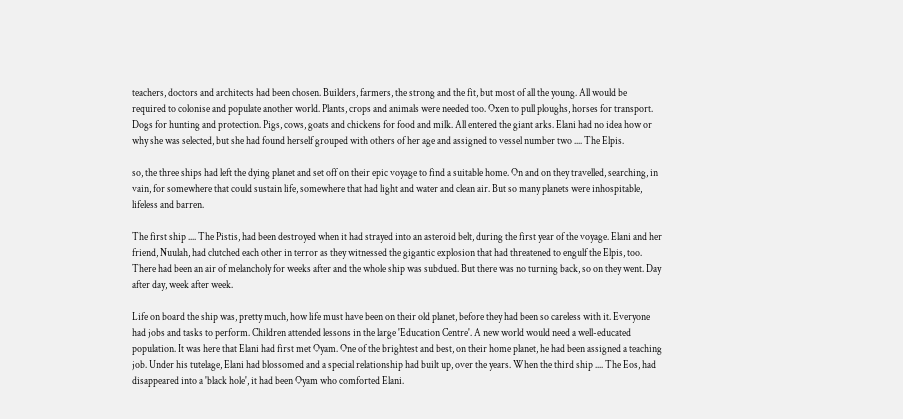teachers, doctors and architects had been chosen. Builders, farmers, the strong and the fit, but most of all the young. All would be required to colonise and populate another world. Plants, crops and animals were needed too. Oxen to pull ploughs, horses for transport. Dogs for hunting and protection. Pigs, cows, goats and chickens for food and milk. All entered the giant arks. Elani had no idea how or why she was selected, but she had found herself grouped with others of her age and assigned to vessel number two .... The Elpis.

so, the three ships had left the dying planet and set off on their epic voyage to find a suitable home. On and on they travelled, searching, in vain, for somewhere that could sustain life, somewhere that had light and water and clean air. But so many planets were inhospitable, lifeless and barren.

The first ship .... The Pistis, had been destroyed when it had strayed into an asteroid belt, during the first year of the voyage. Elani and her friend, Nuulah, had clutched each other in terror as they witnessed the gigantic explosion that had threatened to engulf the Elpis, too. There had been an air of melancholy for weeks after and the whole ship was subdued. But there was no turning back, so on they went. Day after day, week after week.

Life on board the ship was, pretty much, how life must have been on their old planet, before they had been so careless with it. Everyone had jobs and tasks to perform. Children attended lessons in the large 'Education Centre'. A new world would need a well-educated population. It was here that Elani had first met Oyam. One of the brightest and best, on their home planet, he had been assigned a teaching job. Under his tutelage, Elani had blossomed and a special relationship had built up, over the years. When the third ship .... The Eos, had disappeared into a 'black hole', it had been Oyam who comforted Elani.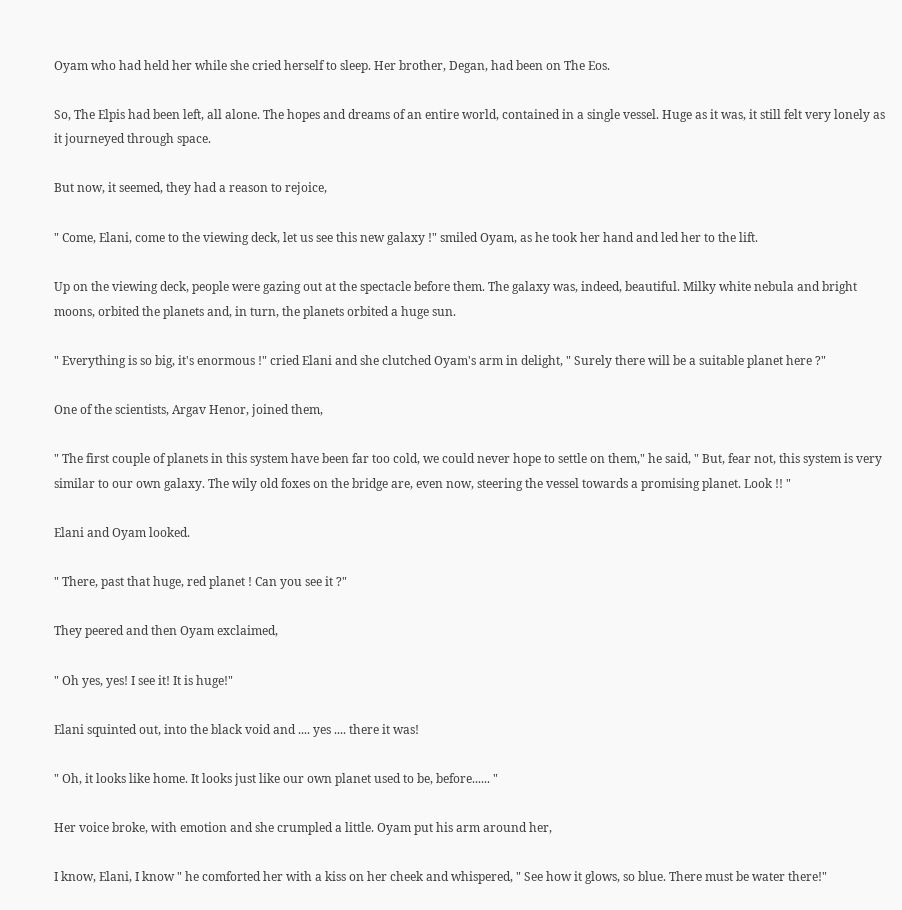Oyam who had held her while she cried herself to sleep. Her brother, Degan, had been on The Eos.

So, The Elpis had been left, all alone. The hopes and dreams of an entire world, contained in a single vessel. Huge as it was, it still felt very lonely as it journeyed through space.

But now, it seemed, they had a reason to rejoice,

" Come, Elani, come to the viewing deck, let us see this new galaxy !" smiled Oyam, as he took her hand and led her to the lift.

Up on the viewing deck, people were gazing out at the spectacle before them. The galaxy was, indeed, beautiful. Milky white nebula and bright moons, orbited the planets and, in turn, the planets orbited a huge sun.

" Everything is so big, it's enormous !" cried Elani and she clutched Oyam's arm in delight, " Surely there will be a suitable planet here ?"

One of the scientists, Argav Henor, joined them,

" The first couple of planets in this system have been far too cold, we could never hope to settle on them," he said, " But, fear not, this system is very similar to our own galaxy. The wily old foxes on the bridge are, even now, steering the vessel towards a promising planet. Look !! "

Elani and Oyam looked.

" There, past that huge, red planet ! Can you see it ?"

They peered and then Oyam exclaimed,

" Oh yes, yes! I see it! It is huge!"

Elani squinted out, into the black void and .... yes .... there it was!

" Oh, it looks like home. It looks just like our own planet used to be, before...... "

Her voice broke, with emotion and she crumpled a little. Oyam put his arm around her,

I know, Elani, I know " he comforted her with a kiss on her cheek and whispered, " See how it glows, so blue. There must be water there!"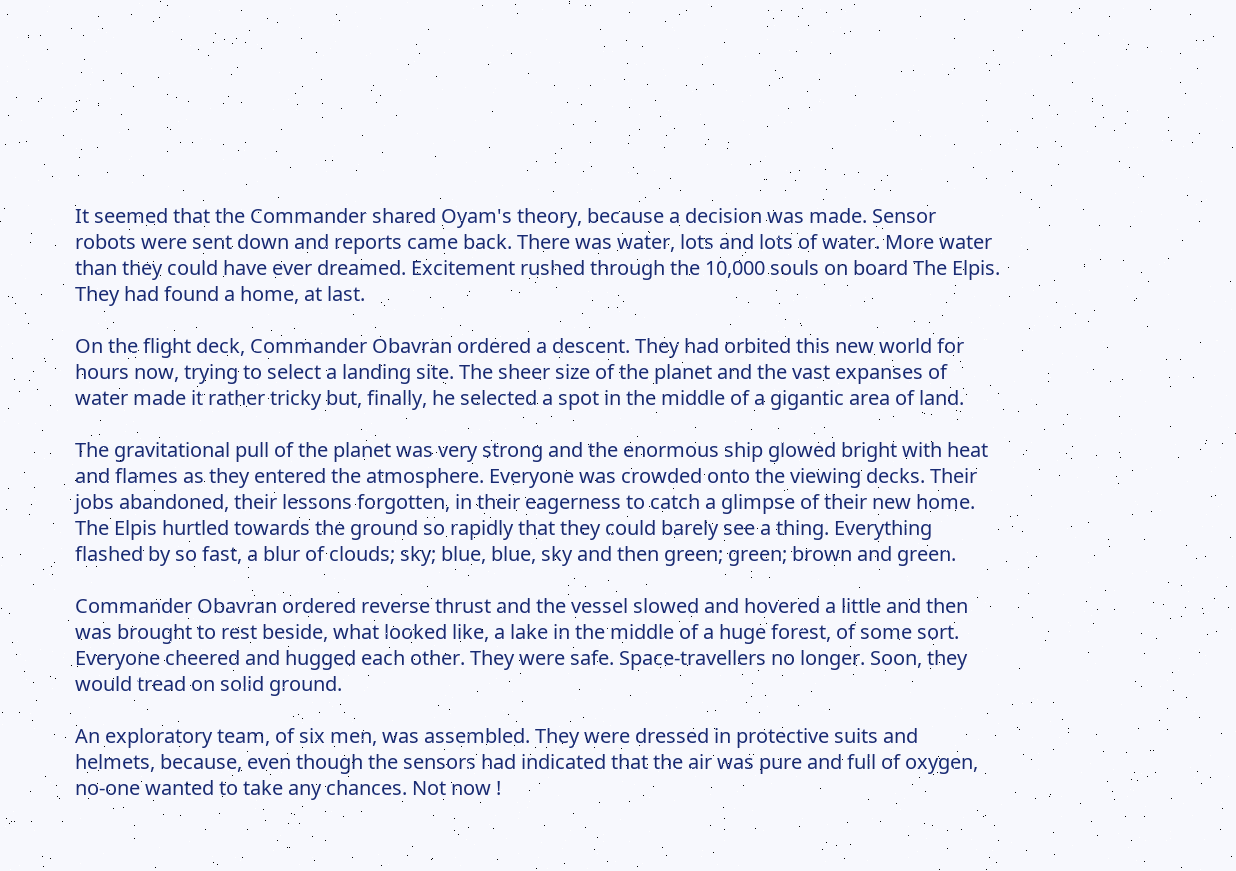It seemed that the Commander shared Oyam's theory, because a decision was made. Sensor robots were sent down and reports came back. There was water, lots and lots of water. More water than they could have ever dreamed. Excitement rushed through the 10,000 souls on board The Elpis. They had found a home, at last.

On the flight deck, Commander Obavran ordered a descent. They had orbited this new world for hours now, trying to select a landing site. The sheer size of the planet and the vast expanses of water made it rather tricky but, finally, he selected a spot in the middle of a gigantic area of land.

The gravitational pull of the planet was very strong and the enormous ship glowed bright with heat and flames as they entered the atmosphere. Everyone was crowded onto the viewing decks. Their jobs abandoned, their lessons forgotten, in their eagerness to catch a glimpse of their new home. The Elpis hurtled towards the ground so rapidly that they could barely see a thing. Everything flashed by so fast, a blur of clouds; sky; blue, blue, sky and then green; green; brown and green.

Commander Obavran ordered reverse thrust and the vessel slowed and hovered a little and then was brought to rest beside, what looked like, a lake in the middle of a huge forest, of some sort. Everyone cheered and hugged each other. They were safe. Space-travellers no longer. Soon, they would tread on solid ground.

An exploratory team, of six men, was assembled. They were dressed in protective suits and helmets, because, even though the sensors had indicated that the air was pure and full of oxygen, no-one wanted to take any chances. Not now !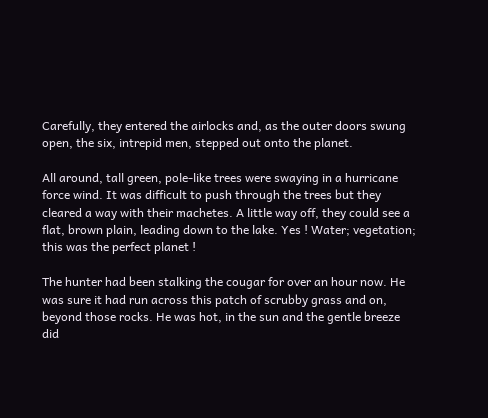Carefully, they entered the airlocks and, as the outer doors swung open, the six, intrepid men, stepped out onto the planet.

All around, tall green, pole-like trees were swaying in a hurricane force wind. It was difficult to push through the trees but they cleared a way with their machetes. A little way off, they could see a flat, brown plain, leading down to the lake. Yes ! Water; vegetation; this was the perfect planet !

The hunter had been stalking the cougar for over an hour now. He was sure it had run across this patch of scrubby grass and on, beyond those rocks. He was hot, in the sun and the gentle breeze did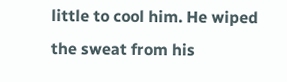little to cool him. He wiped the sweat from his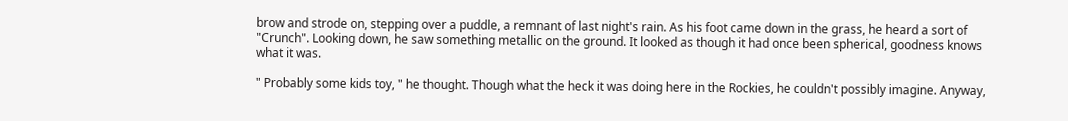brow and strode on, stepping over a puddle, a remnant of last night's rain. As his foot came down in the grass, he heard a sort of "Crunch". Looking down, he saw something metallic on the ground. It looked as though it had once been spherical, goodness knows what it was.

" Probably some kids toy, " he thought. Though what the heck it was doing here in the Rockies, he couldn't possibly imagine. Anyway,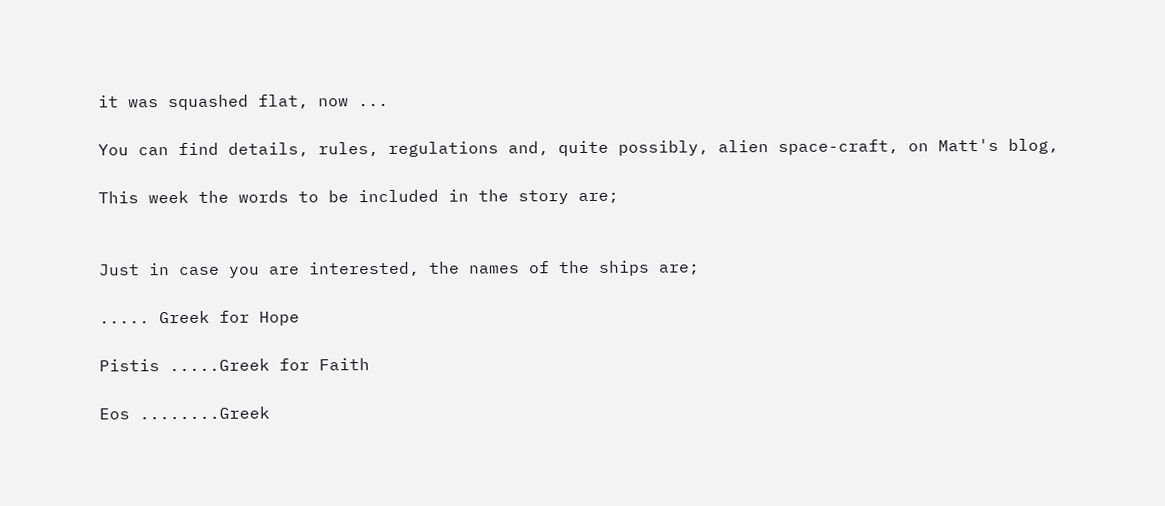it was squashed flat, now ...

You can find details, rules, regulations and, quite possibly, alien space-craft, on Matt's blog,

This week the words to be included in the story are;


Just in case you are interested, the names of the ships are;

..... Greek for Hope

Pistis .....Greek for Faith

Eos ........Greek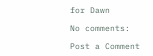for Dawn

No comments:

Post a Comment